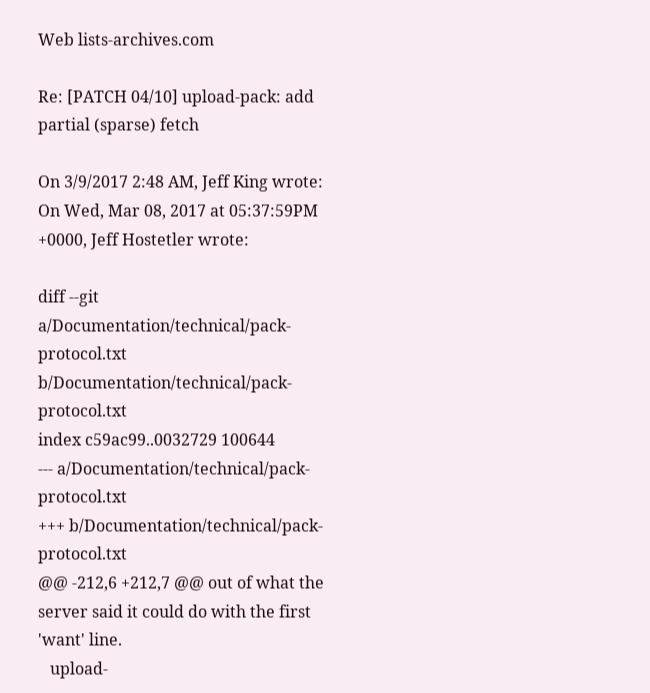Web lists-archives.com

Re: [PATCH 04/10] upload-pack: add partial (sparse) fetch

On 3/9/2017 2:48 AM, Jeff King wrote:
On Wed, Mar 08, 2017 at 05:37:59PM +0000, Jeff Hostetler wrote:

diff --git a/Documentation/technical/pack-protocol.txt b/Documentation/technical/pack-protocol.txt
index c59ac99..0032729 100644
--- a/Documentation/technical/pack-protocol.txt
+++ b/Documentation/technical/pack-protocol.txt
@@ -212,6 +212,7 @@ out of what the server said it could do with the first 'want' line.
   upload-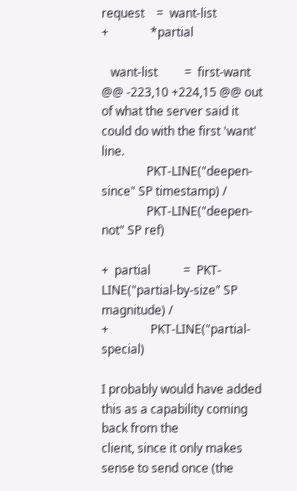request    =  want-list
+              *partial

   want-list         =  first-want
@@ -223,10 +224,15 @@ out of what the server said it could do with the first 'want' line.
               PKT-LINE("deepen-since" SP timestamp) /
               PKT-LINE("deepen-not" SP ref)

+  partial           =  PKT-LINE("partial-by-size" SP magnitude) /
+              PKT-LINE("partial-special)

I probably would have added this as a capability coming back from the
client, since it only makes sense to send once (the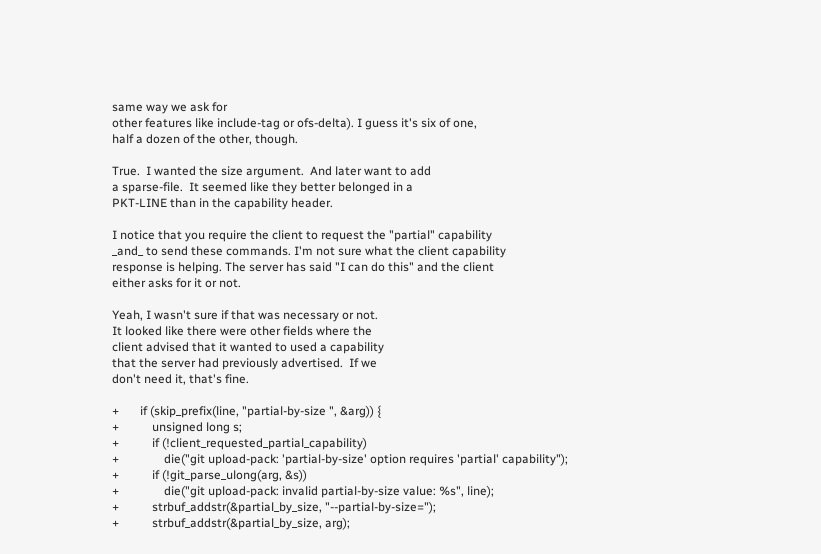same way we ask for
other features like include-tag or ofs-delta). I guess it's six of one,
half a dozen of the other, though.

True.  I wanted the size argument.  And later want to add
a sparse-file.  It seemed like they better belonged in a
PKT-LINE than in the capability header.

I notice that you require the client to request the "partial" capability
_and_ to send these commands. I'm not sure what the client capability
response is helping. The server has said "I can do this" and the client
either asks for it or not.

Yeah, I wasn't sure if that was necessary or not.
It looked like there were other fields where the
client advised that it wanted to used a capability
that the server had previously advertised.  If we
don't need it, that's fine.

+       if (skip_prefix(line, "partial-by-size ", &arg)) {
+           unsigned long s;
+           if (!client_requested_partial_capability)
+               die("git upload-pack: 'partial-by-size' option requires 'partial' capability");
+           if (!git_parse_ulong(arg, &s))
+               die("git upload-pack: invalid partial-by-size value: %s", line);
+           strbuf_addstr(&partial_by_size, "--partial-by-size=");
+           strbuf_addstr(&partial_by_size, arg);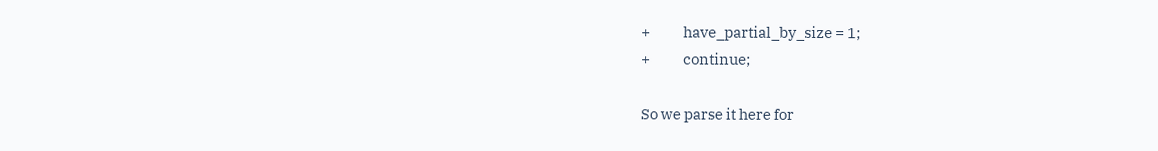+           have_partial_by_size = 1;
+           continue;

So we parse it here for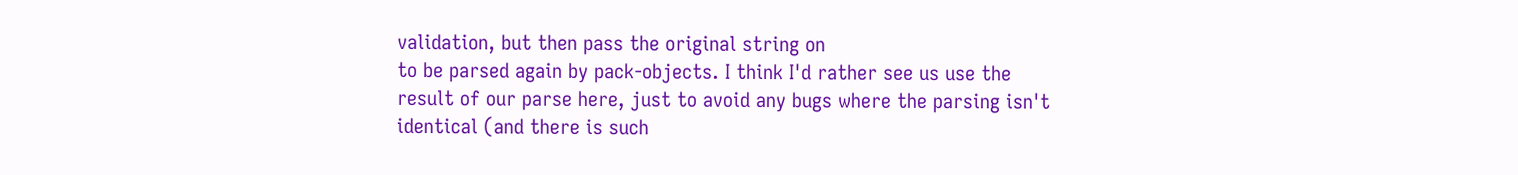validation, but then pass the original string on
to be parsed again by pack-objects. I think I'd rather see us use the
result of our parse here, just to avoid any bugs where the parsing isn't
identical (and there is such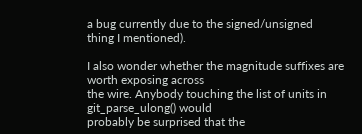a bug currently due to the signed/unsigned
thing I mentioned).

I also wonder whether the magnitude suffixes are worth exposing across
the wire. Anybody touching the list of units in git_parse_ulong() would
probably be surprised that the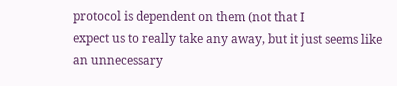protocol is dependent on them (not that I
expect us to really take any away, but it just seems like an unnecessary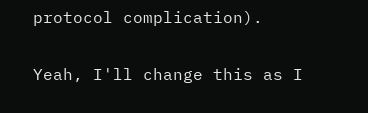protocol complication).

Yeah, I'll change this as I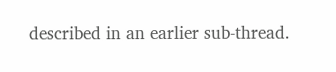described in an earlier sub-thread.